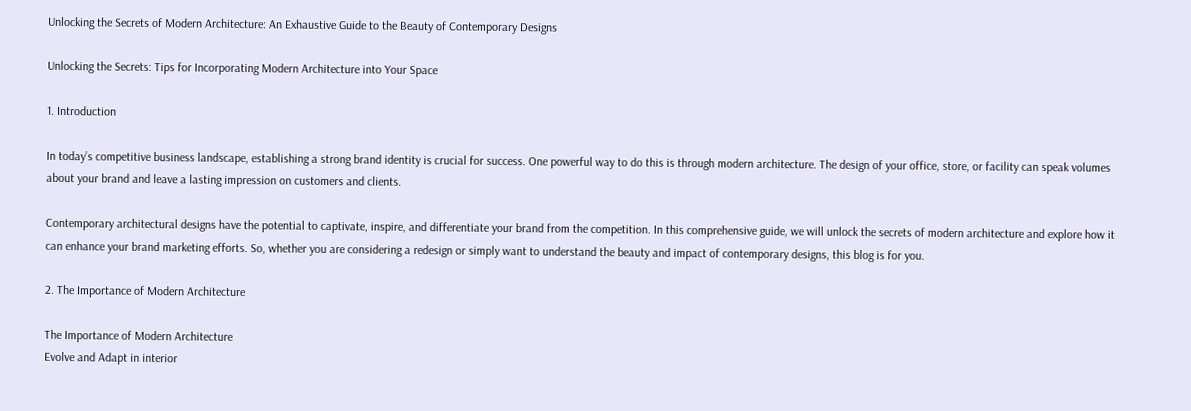Unlocking the Secrets of Modern Architecture: An Exhaustive Guide to the Beauty of Contemporary Designs

Unlocking the Secrets: Tips for Incorporating Modern Architecture into Your Space

1. Introduction

In today’s competitive business landscape, establishing a strong brand identity is crucial for success. One powerful way to do this is through modern architecture. The design of your office, store, or facility can speak volumes about your brand and leave a lasting impression on customers and clients.

Contemporary architectural designs have the potential to captivate, inspire, and differentiate your brand from the competition. In this comprehensive guide, we will unlock the secrets of modern architecture and explore how it can enhance your brand marketing efforts. So, whether you are considering a redesign or simply want to understand the beauty and impact of contemporary designs, this blog is for you.

2. The Importance of Modern Architecture

The Importance of Modern Architecture
Evolve and Adapt in interior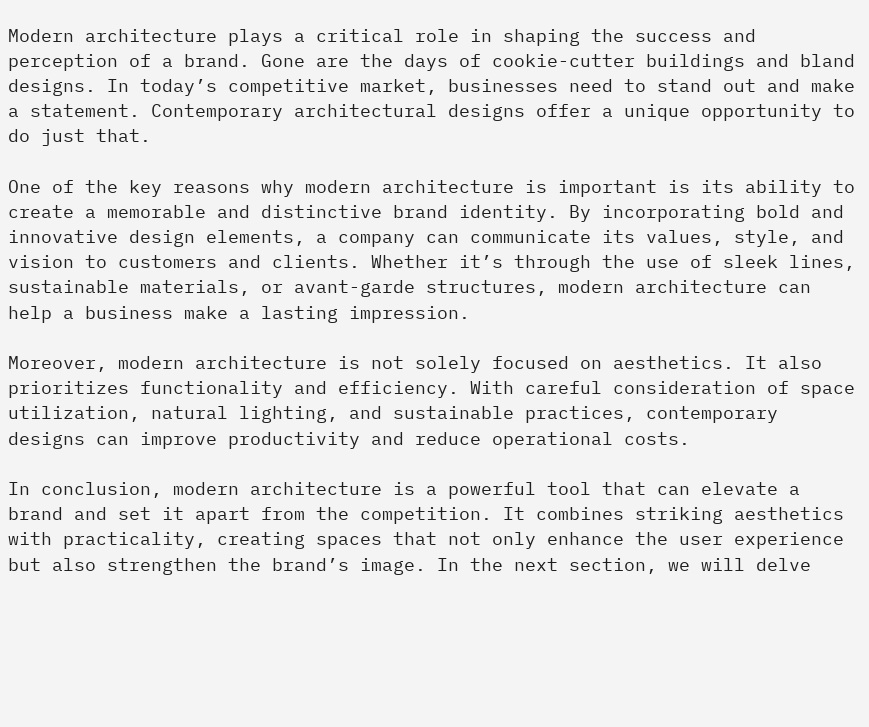Modern architecture plays a critical role in shaping the success and perception of a brand. Gone are the days of cookie-cutter buildings and bland designs. In today’s competitive market, businesses need to stand out and make a statement. Contemporary architectural designs offer a unique opportunity to do just that.

One of the key reasons why modern architecture is important is its ability to create a memorable and distinctive brand identity. By incorporating bold and innovative design elements, a company can communicate its values, style, and vision to customers and clients. Whether it’s through the use of sleek lines, sustainable materials, or avant-garde structures, modern architecture can help a business make a lasting impression.

Moreover, modern architecture is not solely focused on aesthetics. It also prioritizes functionality and efficiency. With careful consideration of space utilization, natural lighting, and sustainable practices, contemporary designs can improve productivity and reduce operational costs.

In conclusion, modern architecture is a powerful tool that can elevate a brand and set it apart from the competition. It combines striking aesthetics with practicality, creating spaces that not only enhance the user experience but also strengthen the brand’s image. In the next section, we will delve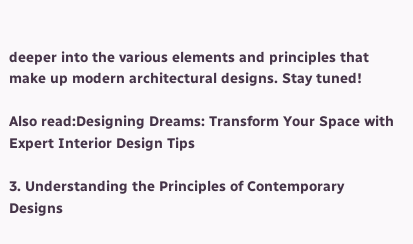deeper into the various elements and principles that make up modern architectural designs. Stay tuned!

Also read:Designing Dreams: Transform Your Space with Expert Interior Design Tips

3. Understanding the Principles of Contemporary Designs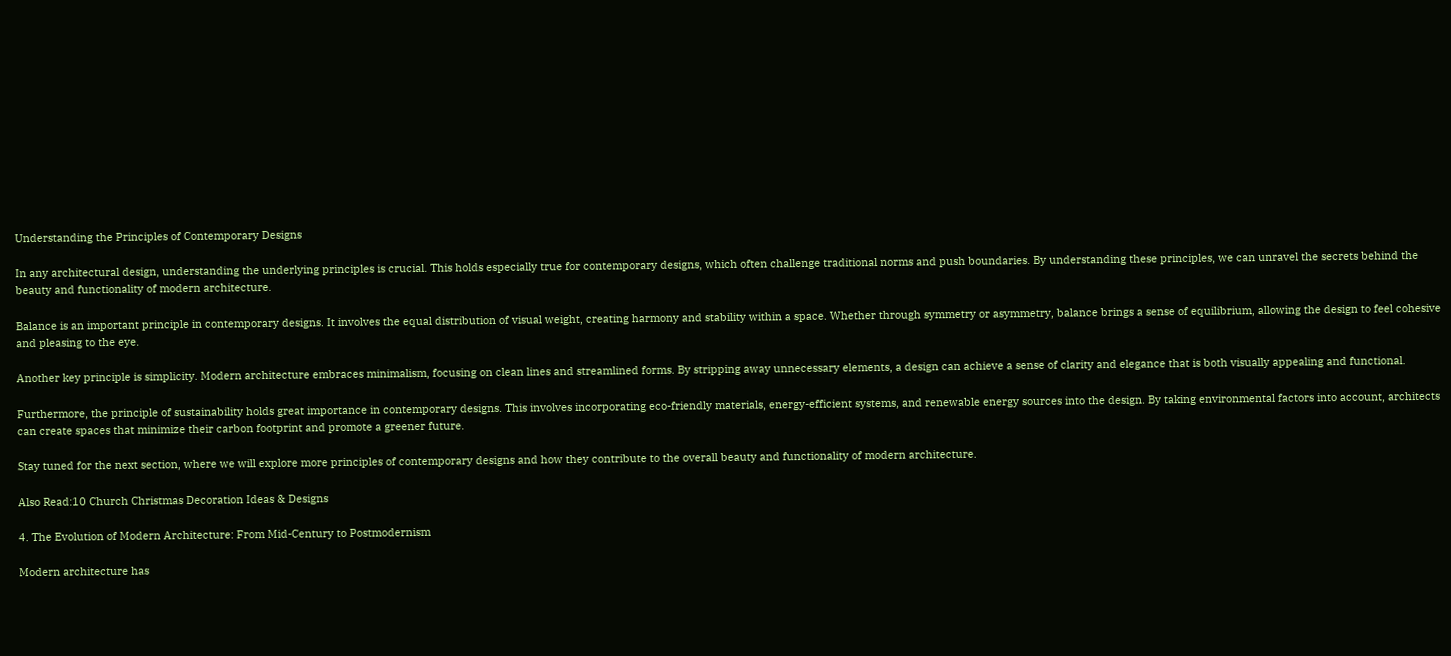Understanding the Principles of Contemporary Designs

In any architectural design, understanding the underlying principles is crucial. This holds especially true for contemporary designs, which often challenge traditional norms and push boundaries. By understanding these principles, we can unravel the secrets behind the beauty and functionality of modern architecture.

Balance is an important principle in contemporary designs. It involves the equal distribution of visual weight, creating harmony and stability within a space. Whether through symmetry or asymmetry, balance brings a sense of equilibrium, allowing the design to feel cohesive and pleasing to the eye.

Another key principle is simplicity. Modern architecture embraces minimalism, focusing on clean lines and streamlined forms. By stripping away unnecessary elements, a design can achieve a sense of clarity and elegance that is both visually appealing and functional.

Furthermore, the principle of sustainability holds great importance in contemporary designs. This involves incorporating eco-friendly materials, energy-efficient systems, and renewable energy sources into the design. By taking environmental factors into account, architects can create spaces that minimize their carbon footprint and promote a greener future.

Stay tuned for the next section, where we will explore more principles of contemporary designs and how they contribute to the overall beauty and functionality of modern architecture.

Also Read:10 Church Christmas Decoration Ideas & Designs

4. The Evolution of Modern Architecture: From Mid-Century to Postmodernism

Modern architecture has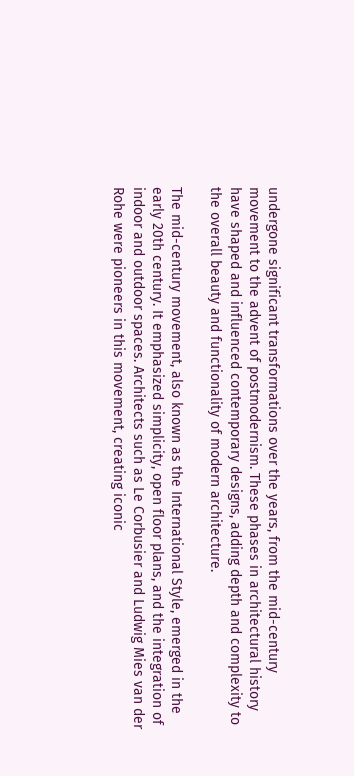undergone significant transformations over the years, from the mid-century movement to the advent of postmodernism. These phases in architectural history have shaped and influenced contemporary designs, adding depth and complexity to the overall beauty and functionality of modern architecture.

The mid-century movement, also known as the International Style, emerged in the early 20th century. It emphasized simplicity, open floor plans, and the integration of indoor and outdoor spaces. Architects such as Le Corbusier and Ludwig Mies van der Rohe were pioneers in this movement, creating iconic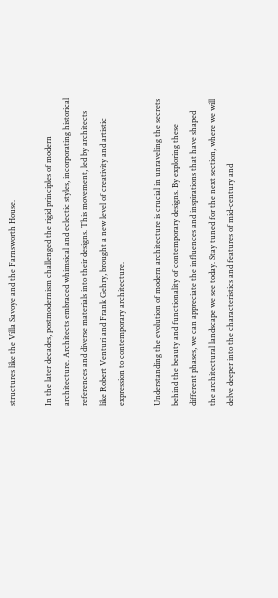structures like the Villa Savoye and the Farnsworth House.

In the later decades, postmodernism challenged the rigid principles of modern architecture. Architects embraced whimsical and eclectic styles, incorporating historical references and diverse materials into their designs. This movement, led by architects like Robert Venturi and Frank Gehry, brought a new level of creativity and artistic expression to contemporary architecture.

Understanding the evolution of modern architecture is crucial in unraveling the secrets behind the beauty and functionality of contemporary designs. By exploring these different phases, we can appreciate the influences and inspirations that have shaped the architectural landscape we see today. Stay tuned for the next section, where we will delve deeper into the characteristics and features of mid-century and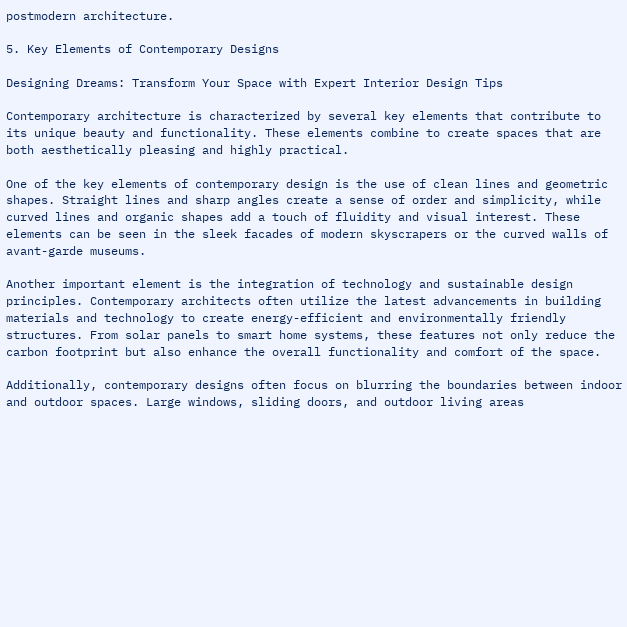postmodern architecture.

5. Key Elements of Contemporary Designs

Designing Dreams: Transform Your Space with Expert Interior Design Tips

Contemporary architecture is characterized by several key elements that contribute to its unique beauty and functionality. These elements combine to create spaces that are both aesthetically pleasing and highly practical.

One of the key elements of contemporary design is the use of clean lines and geometric shapes. Straight lines and sharp angles create a sense of order and simplicity, while curved lines and organic shapes add a touch of fluidity and visual interest. These elements can be seen in the sleek facades of modern skyscrapers or the curved walls of avant-garde museums.

Another important element is the integration of technology and sustainable design principles. Contemporary architects often utilize the latest advancements in building materials and technology to create energy-efficient and environmentally friendly structures. From solar panels to smart home systems, these features not only reduce the carbon footprint but also enhance the overall functionality and comfort of the space.

Additionally, contemporary designs often focus on blurring the boundaries between indoor and outdoor spaces. Large windows, sliding doors, and outdoor living areas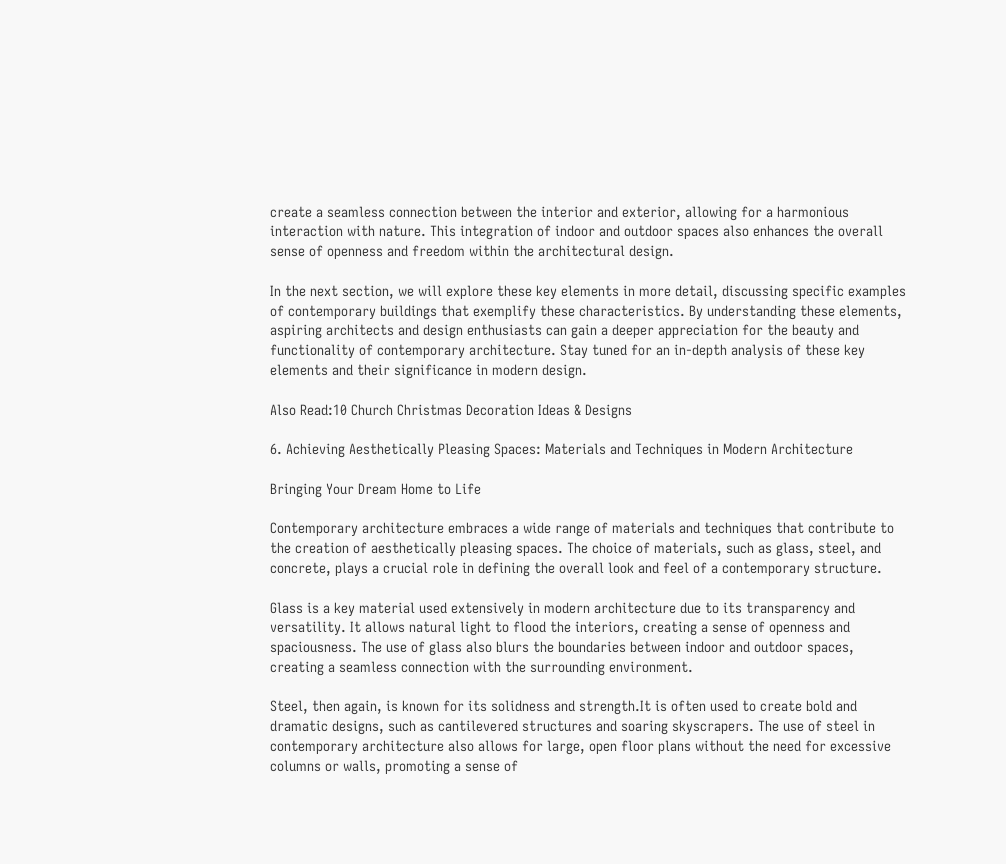create a seamless connection between the interior and exterior, allowing for a harmonious interaction with nature. This integration of indoor and outdoor spaces also enhances the overall sense of openness and freedom within the architectural design.

In the next section, we will explore these key elements in more detail, discussing specific examples of contemporary buildings that exemplify these characteristics. By understanding these elements, aspiring architects and design enthusiasts can gain a deeper appreciation for the beauty and functionality of contemporary architecture. Stay tuned for an in-depth analysis of these key elements and their significance in modern design.

Also Read:10 Church Christmas Decoration Ideas & Designs

6. Achieving Aesthetically Pleasing Spaces: Materials and Techniques in Modern Architecture

Bringing Your Dream Home to Life

Contemporary architecture embraces a wide range of materials and techniques that contribute to the creation of aesthetically pleasing spaces. The choice of materials, such as glass, steel, and concrete, plays a crucial role in defining the overall look and feel of a contemporary structure.

Glass is a key material used extensively in modern architecture due to its transparency and versatility. It allows natural light to flood the interiors, creating a sense of openness and spaciousness. The use of glass also blurs the boundaries between indoor and outdoor spaces, creating a seamless connection with the surrounding environment.

Steel, then again, is known for its solidness and strength.It is often used to create bold and dramatic designs, such as cantilevered structures and soaring skyscrapers. The use of steel in contemporary architecture also allows for large, open floor plans without the need for excessive columns or walls, promoting a sense of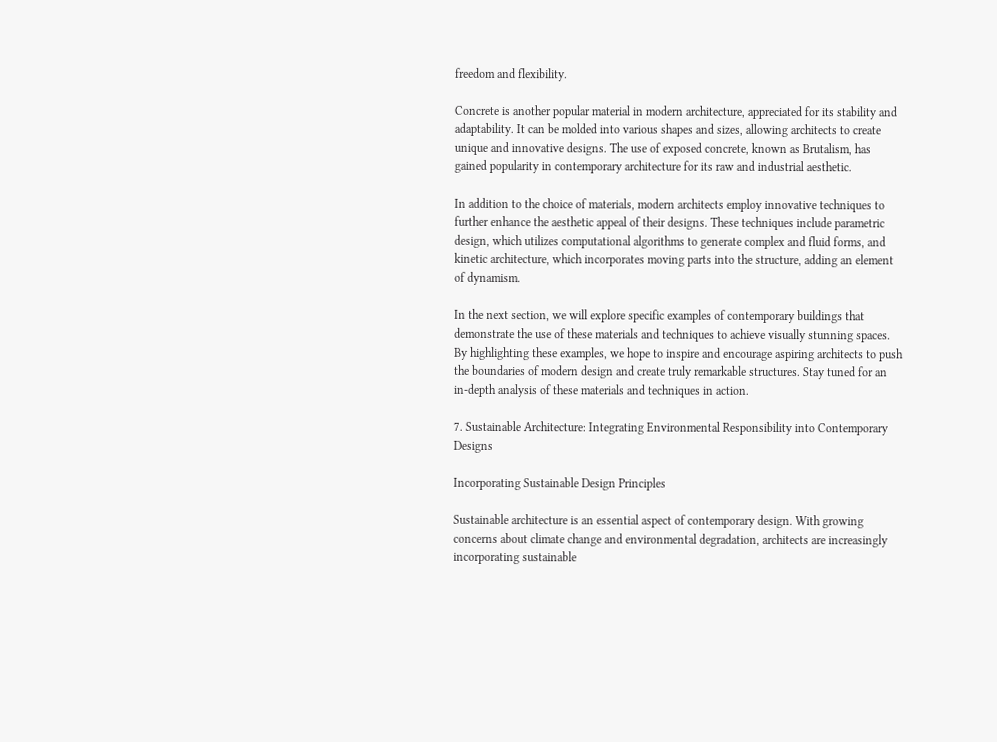freedom and flexibility.

Concrete is another popular material in modern architecture, appreciated for its stability and adaptability. It can be molded into various shapes and sizes, allowing architects to create unique and innovative designs. The use of exposed concrete, known as Brutalism, has gained popularity in contemporary architecture for its raw and industrial aesthetic.

In addition to the choice of materials, modern architects employ innovative techniques to further enhance the aesthetic appeal of their designs. These techniques include parametric design, which utilizes computational algorithms to generate complex and fluid forms, and kinetic architecture, which incorporates moving parts into the structure, adding an element of dynamism.

In the next section, we will explore specific examples of contemporary buildings that demonstrate the use of these materials and techniques to achieve visually stunning spaces. By highlighting these examples, we hope to inspire and encourage aspiring architects to push the boundaries of modern design and create truly remarkable structures. Stay tuned for an in-depth analysis of these materials and techniques in action.

7. Sustainable Architecture: Integrating Environmental Responsibility into Contemporary Designs

Incorporating Sustainable Design Principles

Sustainable architecture is an essential aspect of contemporary design. With growing concerns about climate change and environmental degradation, architects are increasingly incorporating sustainable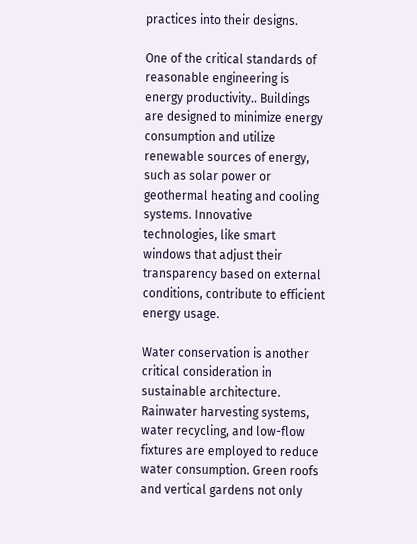practices into their designs.

One of the critical standards of reasonable engineering is energy productivity.. Buildings are designed to minimize energy consumption and utilize renewable sources of energy, such as solar power or geothermal heating and cooling systems. Innovative technologies, like smart windows that adjust their transparency based on external conditions, contribute to efficient energy usage.

Water conservation is another critical consideration in sustainable architecture. Rainwater harvesting systems, water recycling, and low-flow fixtures are employed to reduce water consumption. Green roofs and vertical gardens not only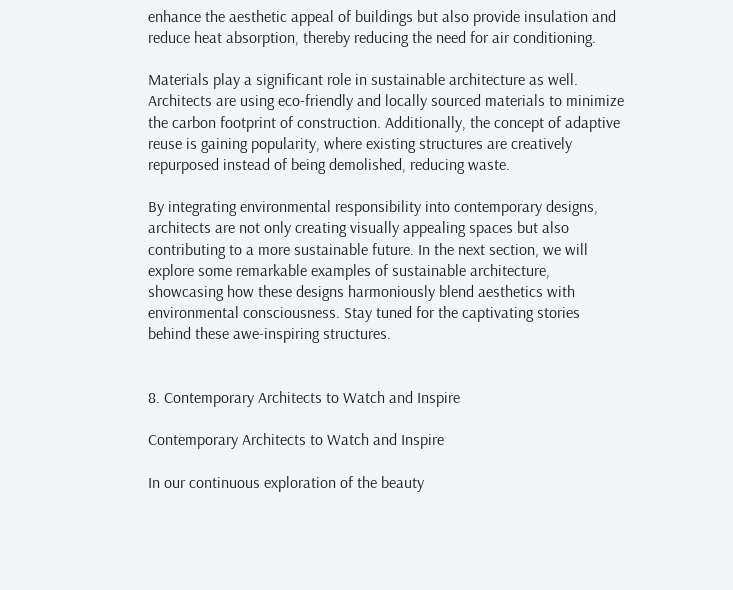enhance the aesthetic appeal of buildings but also provide insulation and reduce heat absorption, thereby reducing the need for air conditioning.

Materials play a significant role in sustainable architecture as well. Architects are using eco-friendly and locally sourced materials to minimize the carbon footprint of construction. Additionally, the concept of adaptive reuse is gaining popularity, where existing structures are creatively repurposed instead of being demolished, reducing waste.

By integrating environmental responsibility into contemporary designs, architects are not only creating visually appealing spaces but also contributing to a more sustainable future. In the next section, we will explore some remarkable examples of sustainable architecture, showcasing how these designs harmoniously blend aesthetics with environmental consciousness. Stay tuned for the captivating stories behind these awe-inspiring structures.


8. Contemporary Architects to Watch and Inspire

Contemporary Architects to Watch and Inspire

In our continuous exploration of the beauty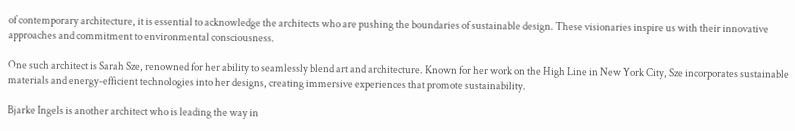of contemporary architecture, it is essential to acknowledge the architects who are pushing the boundaries of sustainable design. These visionaries inspire us with their innovative approaches and commitment to environmental consciousness.

One such architect is Sarah Sze, renowned for her ability to seamlessly blend art and architecture. Known for her work on the High Line in New York City, Sze incorporates sustainable materials and energy-efficient technologies into her designs, creating immersive experiences that promote sustainability.

Bjarke Ingels is another architect who is leading the way in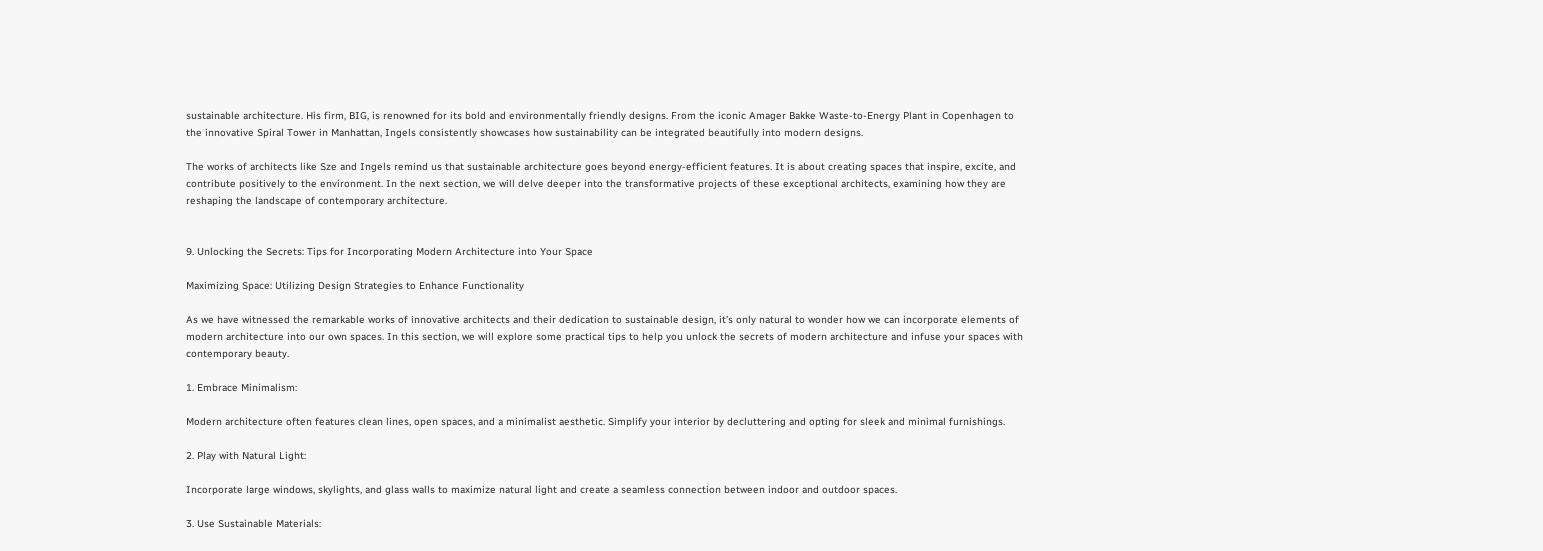sustainable architecture. His firm, BIG, is renowned for its bold and environmentally friendly designs. From the iconic Amager Bakke Waste-to-Energy Plant in Copenhagen to the innovative Spiral Tower in Manhattan, Ingels consistently showcases how sustainability can be integrated beautifully into modern designs.

The works of architects like Sze and Ingels remind us that sustainable architecture goes beyond energy-efficient features. It is about creating spaces that inspire, excite, and contribute positively to the environment. In the next section, we will delve deeper into the transformative projects of these exceptional architects, examining how they are reshaping the landscape of contemporary architecture.


9. Unlocking the Secrets: Tips for Incorporating Modern Architecture into Your Space

Maximizing Space: Utilizing Design Strategies to Enhance Functionality

As we have witnessed the remarkable works of innovative architects and their dedication to sustainable design, it’s only natural to wonder how we can incorporate elements of modern architecture into our own spaces. In this section, we will explore some practical tips to help you unlock the secrets of modern architecture and infuse your spaces with contemporary beauty.

1. Embrace Minimalism:

Modern architecture often features clean lines, open spaces, and a minimalist aesthetic. Simplify your interior by decluttering and opting for sleek and minimal furnishings.

2. Play with Natural Light:

Incorporate large windows, skylights, and glass walls to maximize natural light and create a seamless connection between indoor and outdoor spaces.

3. Use Sustainable Materials: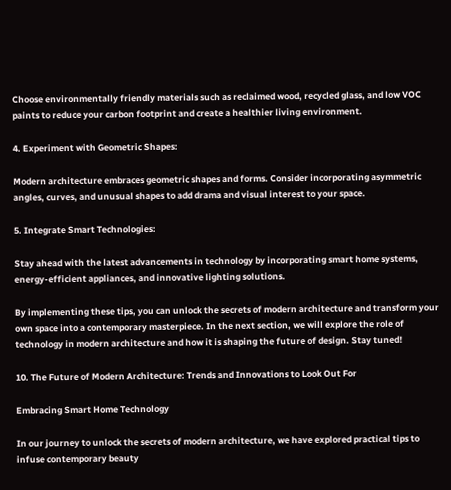Choose environmentally friendly materials such as reclaimed wood, recycled glass, and low VOC paints to reduce your carbon footprint and create a healthier living environment.

4. Experiment with Geometric Shapes:

Modern architecture embraces geometric shapes and forms. Consider incorporating asymmetric angles, curves, and unusual shapes to add drama and visual interest to your space.

5. Integrate Smart Technologies:

Stay ahead with the latest advancements in technology by incorporating smart home systems, energy-efficient appliances, and innovative lighting solutions.

By implementing these tips, you can unlock the secrets of modern architecture and transform your own space into a contemporary masterpiece. In the next section, we will explore the role of technology in modern architecture and how it is shaping the future of design. Stay tuned!

10. The Future of Modern Architecture: Trends and Innovations to Look Out For

Embracing Smart Home Technology

In our journey to unlock the secrets of modern architecture, we have explored practical tips to infuse contemporary beauty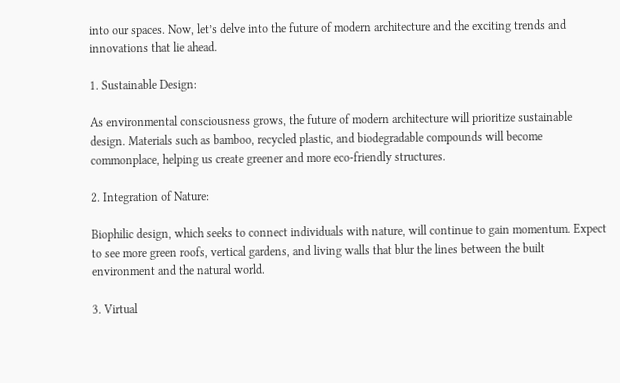into our spaces. Now, let’s delve into the future of modern architecture and the exciting trends and innovations that lie ahead.

1. Sustainable Design:

As environmental consciousness grows, the future of modern architecture will prioritize sustainable design. Materials such as bamboo, recycled plastic, and biodegradable compounds will become commonplace, helping us create greener and more eco-friendly structures.

2. Integration of Nature:

Biophilic design, which seeks to connect individuals with nature, will continue to gain momentum. Expect to see more green roofs, vertical gardens, and living walls that blur the lines between the built environment and the natural world.

3. Virtual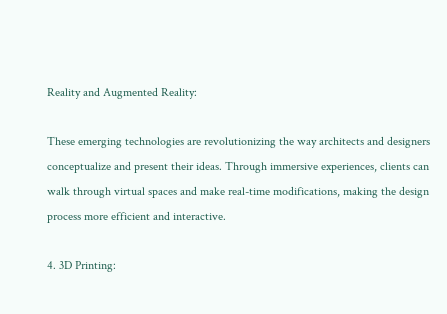Reality and Augmented Reality:

These emerging technologies are revolutionizing the way architects and designers conceptualize and present their ideas. Through immersive experiences, clients can walk through virtual spaces and make real-time modifications, making the design process more efficient and interactive.

4. 3D Printing: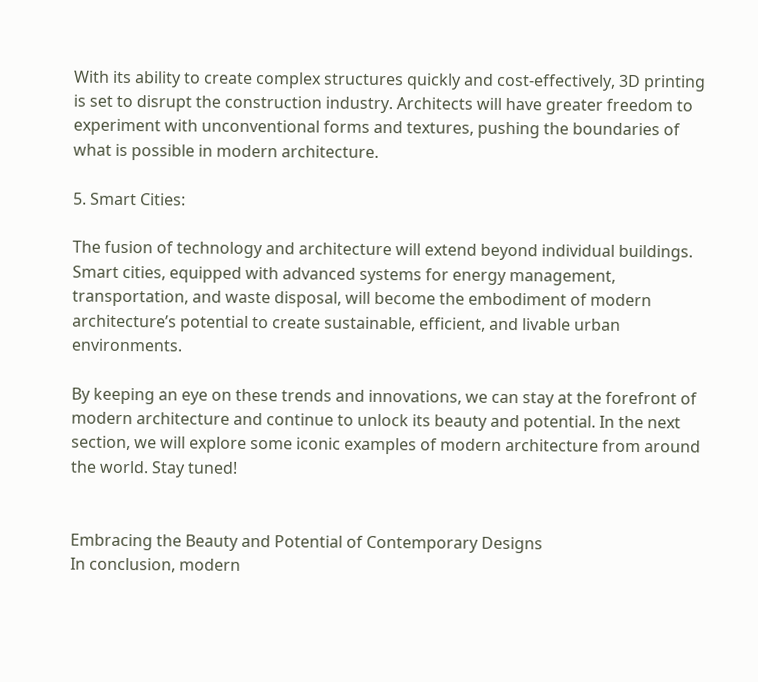With its ability to create complex structures quickly and cost-effectively, 3D printing is set to disrupt the construction industry. Architects will have greater freedom to experiment with unconventional forms and textures, pushing the boundaries of what is possible in modern architecture.

5. Smart Cities:

The fusion of technology and architecture will extend beyond individual buildings. Smart cities, equipped with advanced systems for energy management, transportation, and waste disposal, will become the embodiment of modern architecture’s potential to create sustainable, efficient, and livable urban environments.

By keeping an eye on these trends and innovations, we can stay at the forefront of modern architecture and continue to unlock its beauty and potential. In the next section, we will explore some iconic examples of modern architecture from around the world. Stay tuned!


Embracing the Beauty and Potential of Contemporary Designs
In conclusion, modern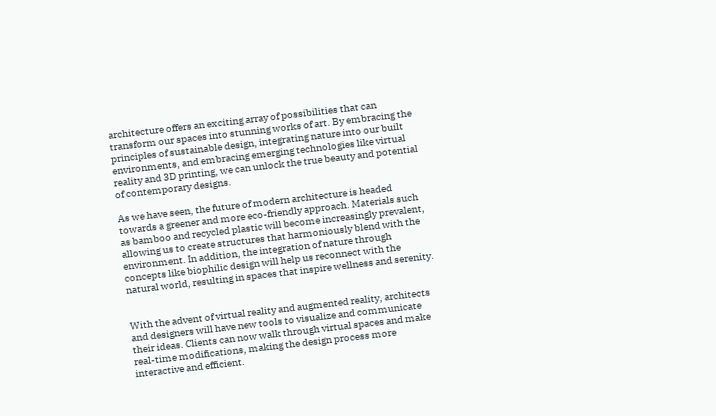architecture offers an exciting array of possibilities that can transform our spaces into stunning works of art. By embracing the principles of sustainable design, integrating nature into our built environments, and embracing emerging technologies like virtual reality and 3D printing, we can unlock the true beauty and potential of contemporary designs.

As we have seen, the future of modern architecture is headed towards a greener and more eco-friendly approach. Materials such as bamboo and recycled plastic will become increasingly prevalent, allowing us to create structures that harmoniously blend with the environment. In addition, the integration of nature through concepts like biophilic design will help us reconnect with the natural world, resulting in spaces that inspire wellness and serenity.


With the advent of virtual reality and augmented reality, architects and designers will have new tools to visualize and communicate their ideas. Clients can now walk through virtual spaces and make real-time modifications, making the design process more interactive and efficient.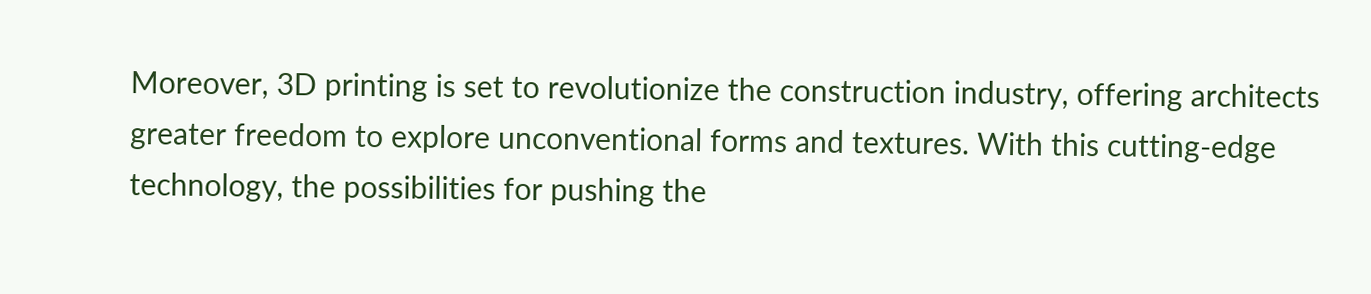Moreover, 3D printing is set to revolutionize the construction industry, offering architects greater freedom to explore unconventional forms and textures. With this cutting-edge technology, the possibilities for pushing the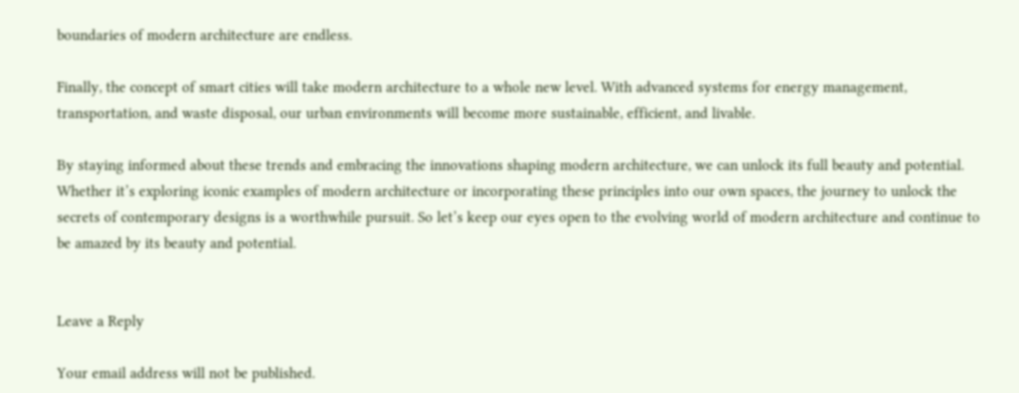boundaries of modern architecture are endless.

Finally, the concept of smart cities will take modern architecture to a whole new level. With advanced systems for energy management, transportation, and waste disposal, our urban environments will become more sustainable, efficient, and livable.

By staying informed about these trends and embracing the innovations shaping modern architecture, we can unlock its full beauty and potential. Whether it’s exploring iconic examples of modern architecture or incorporating these principles into our own spaces, the journey to unlock the secrets of contemporary designs is a worthwhile pursuit. So let’s keep our eyes open to the evolving world of modern architecture and continue to be amazed by its beauty and potential.


Leave a Reply

Your email address will not be published.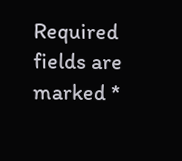Required fields are marked *